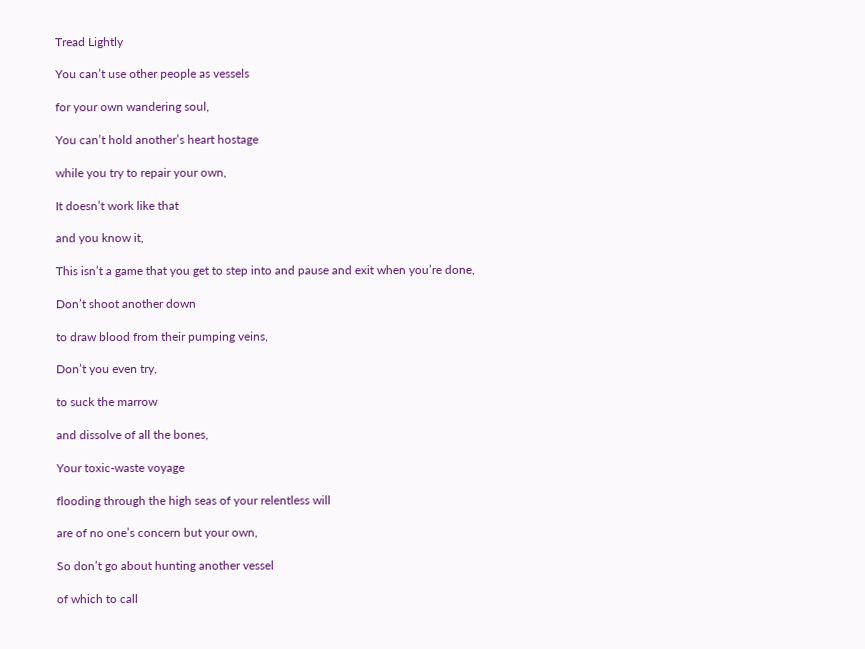Tread Lightly

You can’t use other people as vessels

for your own wandering soul,

You can’t hold another’s heart hostage

while you try to repair your own,

It doesn’t work like that

and you know it,

This isn’t a game that you get to step into and pause and exit when you’re done,

Don’t shoot another down

to draw blood from their pumping veins,

Don’t you even try,

to suck the marrow

and dissolve of all the bones,

Your toxic-waste voyage

flooding through the high seas of your relentless will

are of no one’s concern but your own,

So don’t go about hunting another vessel

of which to call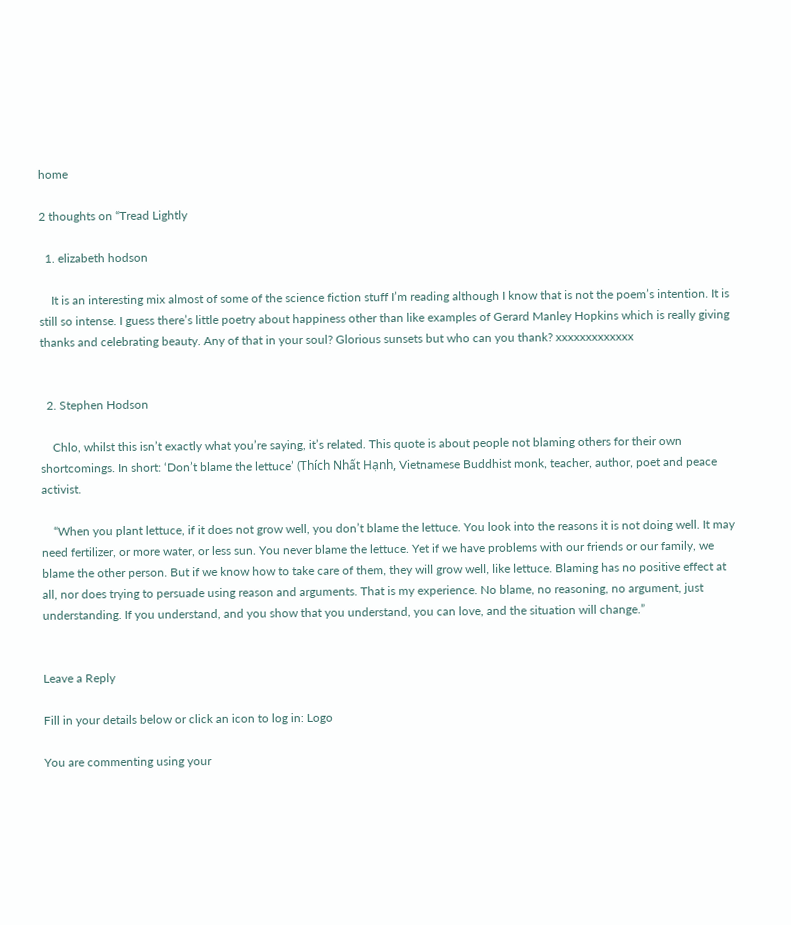home

2 thoughts on “Tread Lightly

  1. elizabeth hodson

    It is an interesting mix almost of some of the science fiction stuff I’m reading although I know that is not the poem’s intention. It is still so intense. I guess there’s little poetry about happiness other than like examples of Gerard Manley Hopkins which is really giving thanks and celebrating beauty. Any of that in your soul? Glorious sunsets but who can you thank? xxxxxxxxxxxxx


  2. Stephen Hodson

    Chlo, whilst this isn’t exactly what you’re saying, it’s related. This quote is about people not blaming others for their own shortcomings. In short: ‘Don’t blame the lettuce’ (Thích Nhất Hạnh, Vietnamese Buddhist monk, teacher, author, poet and peace activist.

    “When you plant lettuce, if it does not grow well, you don’t blame the lettuce. You look into the reasons it is not doing well. It may need fertilizer, or more water, or less sun. You never blame the lettuce. Yet if we have problems with our friends or our family, we blame the other person. But if we know how to take care of them, they will grow well, like lettuce. Blaming has no positive effect at all, nor does trying to persuade using reason and arguments. That is my experience. No blame, no reasoning, no argument, just understanding. If you understand, and you show that you understand, you can love, and the situation will change.”


Leave a Reply

Fill in your details below or click an icon to log in: Logo

You are commenting using your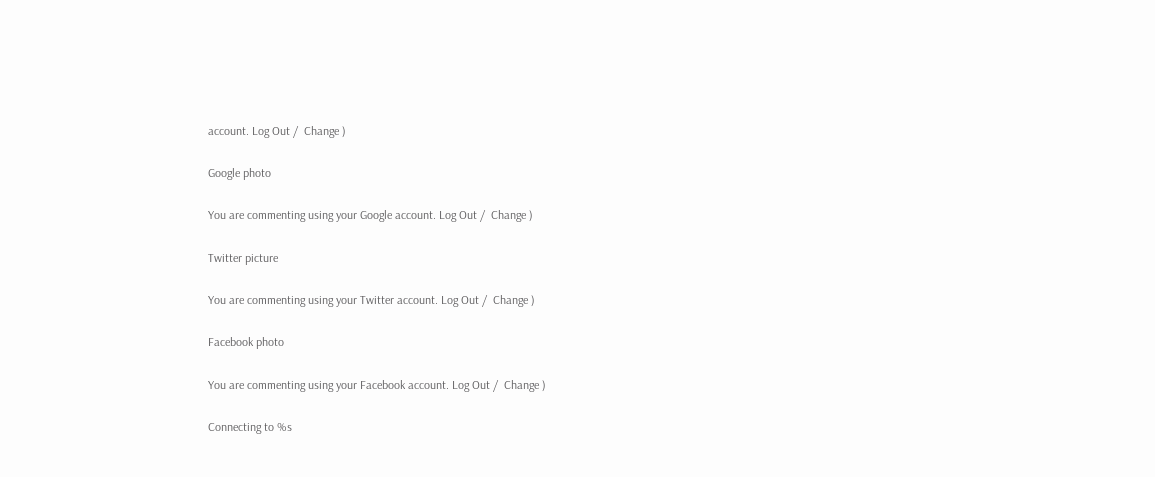account. Log Out /  Change )

Google photo

You are commenting using your Google account. Log Out /  Change )

Twitter picture

You are commenting using your Twitter account. Log Out /  Change )

Facebook photo

You are commenting using your Facebook account. Log Out /  Change )

Connecting to %s